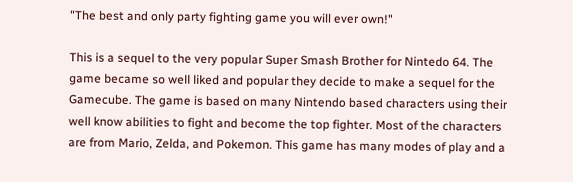"The best and only party fighting game you will ever own!"

This is a sequel to the very popular Super Smash Brother for Nintedo 64. The game became so well liked and popular they decide to make a sequel for the Gamecube. The game is based on many Nintendo based characters using their well know abilities to fight and become the top fighter. Most of the characters are from Mario, Zelda, and Pokemon. This game has many modes of play and a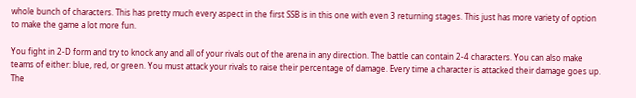whole bunch of characters. This has pretty much every aspect in the first SSB is in this one with even 3 returning stages. This just has more variety of option to make the game a lot more fun.

You fight in 2-D form and try to knock any and all of your rivals out of the arena in any direction. The battle can contain 2-4 characters. You can also make teams of either: blue, red, or green. You must attack your rivals to raise their percentage of damage. Every time a character is attacked their damage goes up. The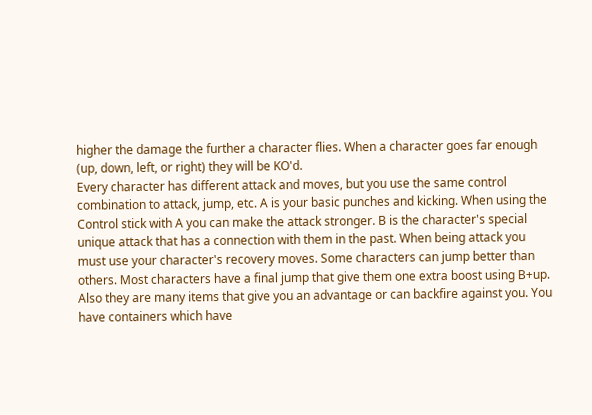higher the damage the further a character flies. When a character goes far enough (up, down, left, or right) they will be KO'd.
Every character has different attack and moves, but you use the same control combination to attack, jump, etc. A is your basic punches and kicking. When using the Control stick with A you can make the attack stronger. B is the character's special unique attack that has a connection with them in the past. When being attack you must use your character's recovery moves. Some characters can jump better than others. Most characters have a final jump that give them one extra boost using B+up. Also they are many items that give you an advantage or can backfire against you. You have containers which have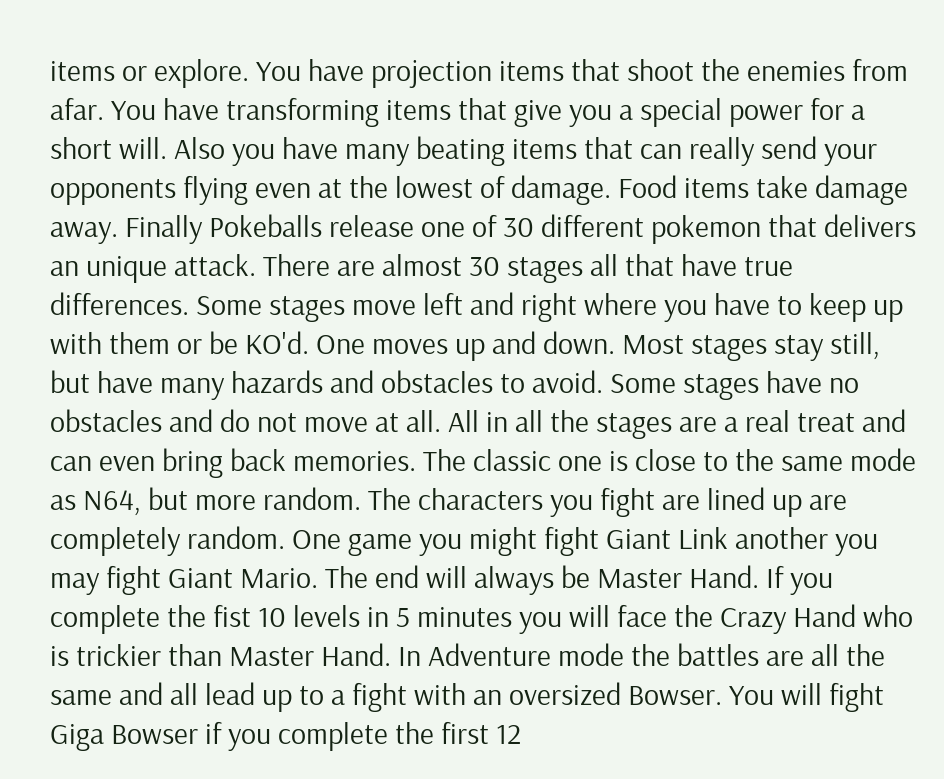items or explore. You have projection items that shoot the enemies from afar. You have transforming items that give you a special power for a short will. Also you have many beating items that can really send your opponents flying even at the lowest of damage. Food items take damage away. Finally Pokeballs release one of 30 different pokemon that delivers an unique attack. There are almost 30 stages all that have true differences. Some stages move left and right where you have to keep up with them or be KO'd. One moves up and down. Most stages stay still, but have many hazards and obstacles to avoid. Some stages have no obstacles and do not move at all. All in all the stages are a real treat and can even bring back memories. The classic one is close to the same mode as N64, but more random. The characters you fight are lined up are completely random. One game you might fight Giant Link another you may fight Giant Mario. The end will always be Master Hand. If you complete the fist 10 levels in 5 minutes you will face the Crazy Hand who is trickier than Master Hand. In Adventure mode the battles are all the same and all lead up to a fight with an oversized Bowser. You will fight Giga Bowser if you complete the first 12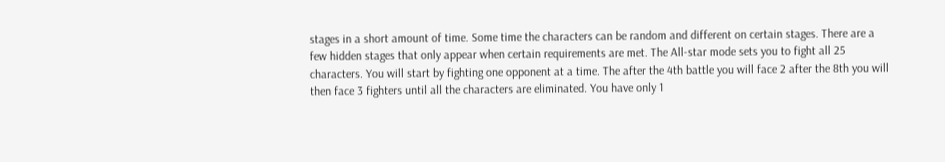stages in a short amount of time. Some time the characters can be random and different on certain stages. There are a few hidden stages that only appear when certain requirements are met. The All-star mode sets you to fight all 25 characters. You will start by fighting one opponent at a time. The after the 4th battle you will face 2 after the 8th you will then face 3 fighters until all the characters are eliminated. You have only 1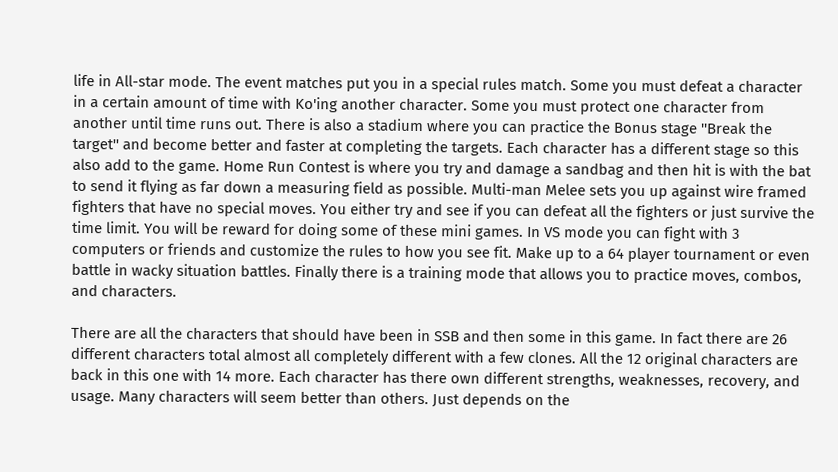life in All-star mode. The event matches put you in a special rules match. Some you must defeat a character in a certain amount of time with Ko'ing another character. Some you must protect one character from another until time runs out. There is also a stadium where you can practice the Bonus stage ''Break the target'' and become better and faster at completing the targets. Each character has a different stage so this also add to the game. Home Run Contest is where you try and damage a sandbag and then hit is with the bat to send it flying as far down a measuring field as possible. Multi-man Melee sets you up against wire framed fighters that have no special moves. You either try and see if you can defeat all the fighters or just survive the time limit. You will be reward for doing some of these mini games. In VS mode you can fight with 3 computers or friends and customize the rules to how you see fit. Make up to a 64 player tournament or even battle in wacky situation battles. Finally there is a training mode that allows you to practice moves, combos, and characters.

There are all the characters that should have been in SSB and then some in this game. In fact there are 26 different characters total almost all completely different with a few clones. All the 12 original characters are back in this one with 14 more. Each character has there own different strengths, weaknesses, recovery, and usage. Many characters will seem better than others. Just depends on the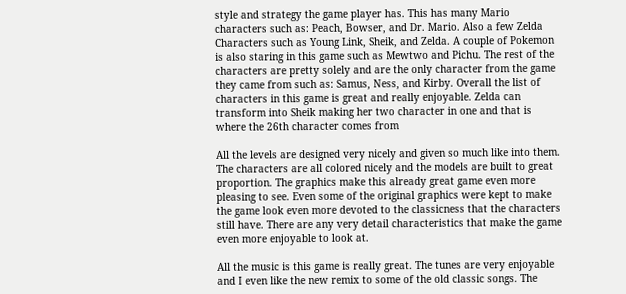style and strategy the game player has. This has many Mario characters such as: Peach, Bowser, and Dr. Mario. Also a few Zelda Characters such as Young Link, Sheik, and Zelda. A couple of Pokemon is also staring in this game such as Mewtwo and Pichu. The rest of the characters are pretty solely and are the only character from the game they came from such as: Samus, Ness, and Kirby. Overall the list of characters in this game is great and really enjoyable. Zelda can transform into Sheik making her two character in one and that is where the 26th character comes from

All the levels are designed very nicely and given so much like into them. The characters are all colored nicely and the models are built to great proportion. The graphics make this already great game even more pleasing to see. Even some of the original graphics were kept to make the game look even more devoted to the classicness that the characters still have. There are any very detail characteristics that make the game even more enjoyable to look at.

All the music is this game is really great. The tunes are very enjoyable and I even like the new remix to some of the old classic songs. The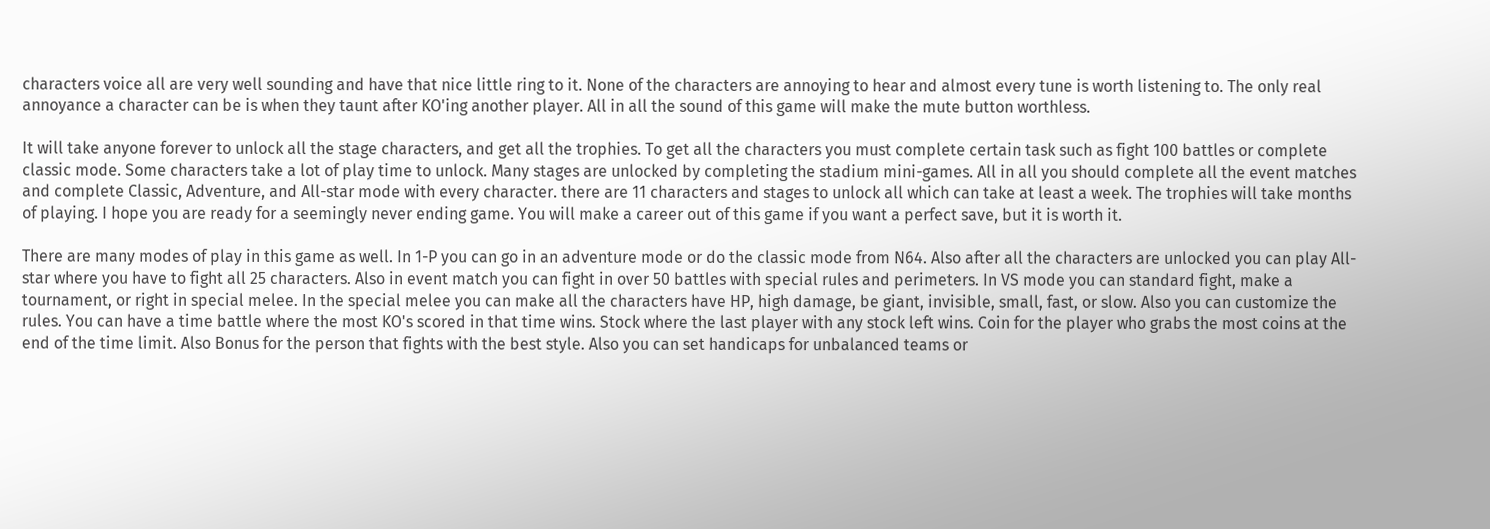characters voice all are very well sounding and have that nice little ring to it. None of the characters are annoying to hear and almost every tune is worth listening to. The only real annoyance a character can be is when they taunt after KO'ing another player. All in all the sound of this game will make the mute button worthless.

It will take anyone forever to unlock all the stage characters, and get all the trophies. To get all the characters you must complete certain task such as fight 100 battles or complete classic mode. Some characters take a lot of play time to unlock. Many stages are unlocked by completing the stadium mini-games. All in all you should complete all the event matches and complete Classic, Adventure, and All-star mode with every character. there are 11 characters and stages to unlock all which can take at least a week. The trophies will take months of playing. I hope you are ready for a seemingly never ending game. You will make a career out of this game if you want a perfect save, but it is worth it.

There are many modes of play in this game as well. In 1-P you can go in an adventure mode or do the classic mode from N64. Also after all the characters are unlocked you can play All-star where you have to fight all 25 characters. Also in event match you can fight in over 50 battles with special rules and perimeters. In VS mode you can standard fight, make a tournament, or right in special melee. In the special melee you can make all the characters have HP, high damage, be giant, invisible, small, fast, or slow. Also you can customize the rules. You can have a time battle where the most KO's scored in that time wins. Stock where the last player with any stock left wins. Coin for the player who grabs the most coins at the end of the time limit. Also Bonus for the person that fights with the best style. Also you can set handicaps for unbalanced teams or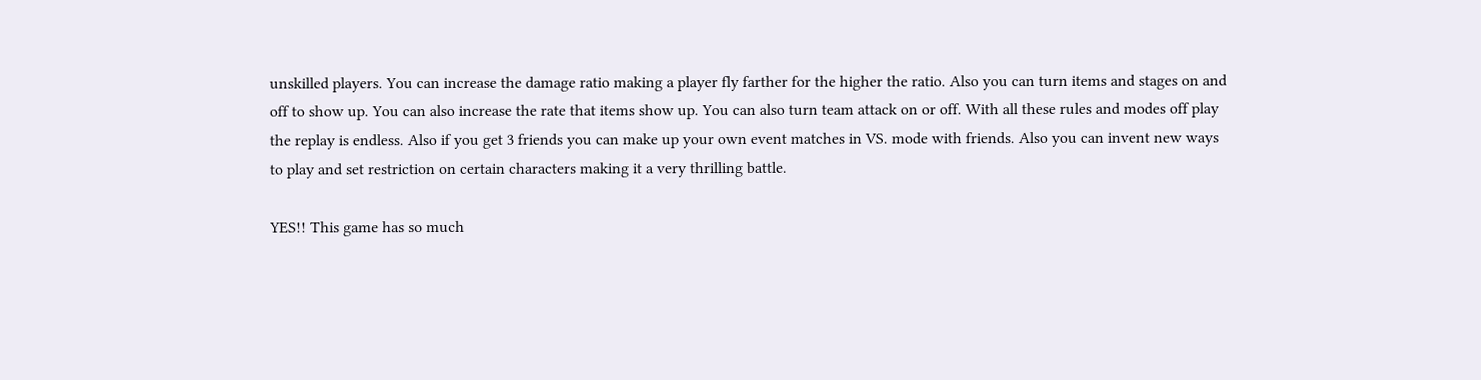unskilled players. You can increase the damage ratio making a player fly farther for the higher the ratio. Also you can turn items and stages on and off to show up. You can also increase the rate that items show up. You can also turn team attack on or off. With all these rules and modes off play the replay is endless. Also if you get 3 friends you can make up your own event matches in VS. mode with friends. Also you can invent new ways to play and set restriction on certain characters making it a very thrilling battle.

YES!! This game has so much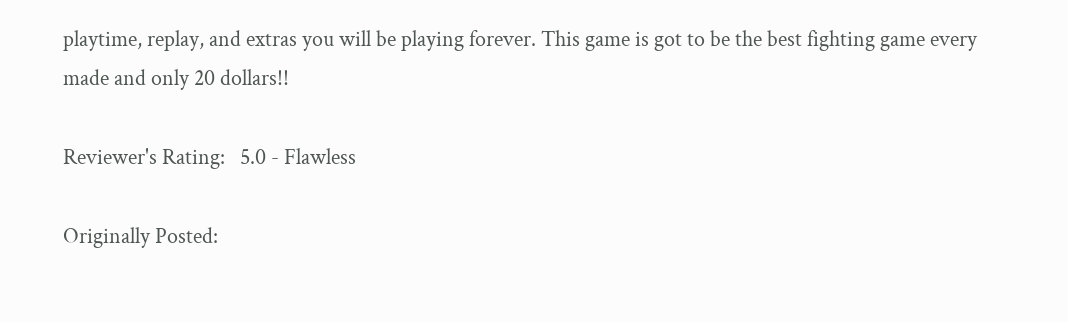playtime, replay, and extras you will be playing forever. This game is got to be the best fighting game every made and only 20 dollars!!

Reviewer's Rating:   5.0 - Flawless

Originally Posted: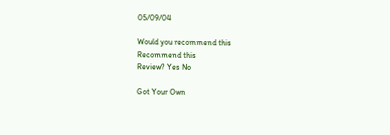05/09/04

Would you recommend this
Recommend this
Review? Yes No

Got Your Own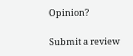Opinion?

Submit a review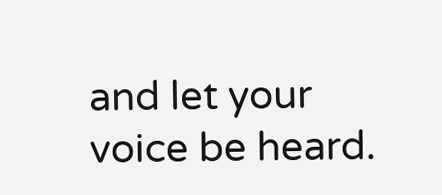and let your voice be heard.